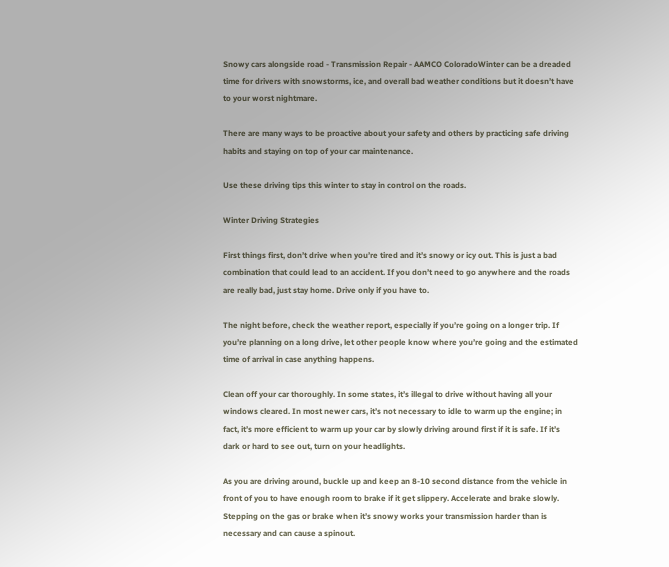Snowy cars alongside road - Transmission Repair - AAMCO ColoradoWinter can be a dreaded time for drivers with snowstorms, ice, and overall bad weather conditions but it doesn’t have to your worst nightmare.

There are many ways to be proactive about your safety and others by practicing safe driving habits and staying on top of your car maintenance.

Use these driving tips this winter to stay in control on the roads.

Winter Driving Strategies

First things first, don’t drive when you’re tired and it’s snowy or icy out. This is just a bad combination that could lead to an accident. If you don’t need to go anywhere and the roads are really bad, just stay home. Drive only if you have to.

The night before, check the weather report, especially if you’re going on a longer trip. If you’re planning on a long drive, let other people know where you’re going and the estimated time of arrival in case anything happens.

Clean off your car thoroughly. In some states, it’s illegal to drive without having all your windows cleared. In most newer cars, it’s not necessary to idle to warm up the engine; in fact, it’s more efficient to warm up your car by slowly driving around first if it is safe. If it’s dark or hard to see out, turn on your headlights.

As you are driving around, buckle up and keep an 8-10 second distance from the vehicle in front of you to have enough room to brake if it get slippery. Accelerate and brake slowly. Stepping on the gas or brake when it’s snowy works your transmission harder than is necessary and can cause a spinout.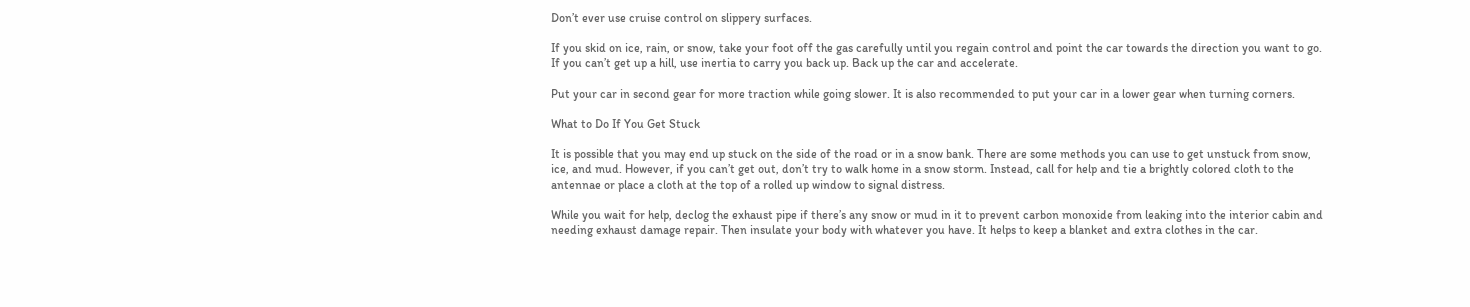Don’t ever use cruise control on slippery surfaces.

If you skid on ice, rain, or snow, take your foot off the gas carefully until you regain control and point the car towards the direction you want to go. If you can’t get up a hill, use inertia to carry you back up. Back up the car and accelerate.

Put your car in second gear for more traction while going slower. It is also recommended to put your car in a lower gear when turning corners.

What to Do If You Get Stuck

It is possible that you may end up stuck on the side of the road or in a snow bank. There are some methods you can use to get unstuck from snow, ice, and mud. However, if you can’t get out, don’t try to walk home in a snow storm. Instead, call for help and tie a brightly colored cloth to the antennae or place a cloth at the top of a rolled up window to signal distress.

While you wait for help, declog the exhaust pipe if there’s any snow or mud in it to prevent carbon monoxide from leaking into the interior cabin and needing exhaust damage repair. Then insulate your body with whatever you have. It helps to keep a blanket and extra clothes in the car.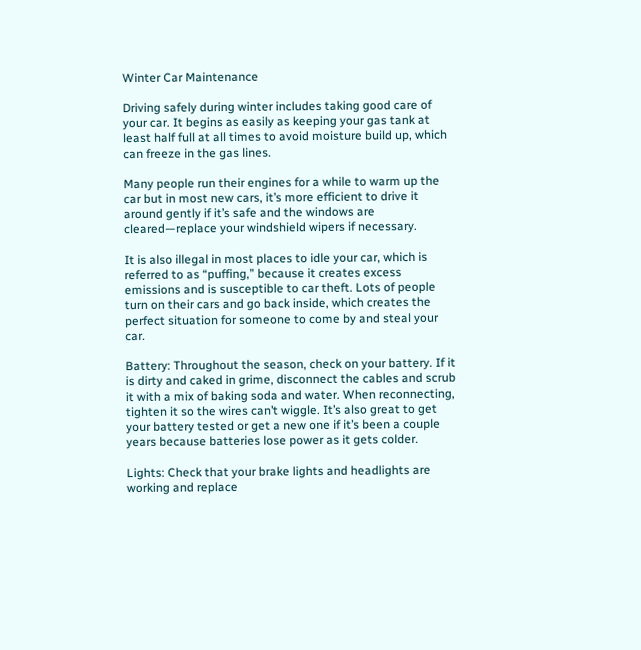Winter Car Maintenance

Driving safely during winter includes taking good care of your car. It begins as easily as keeping your gas tank at least half full at all times to avoid moisture build up, which can freeze in the gas lines.

Many people run their engines for a while to warm up the car but in most new cars, it’s more efficient to drive it around gently if it’s safe and the windows are cleared—replace your windshield wipers if necessary.

It is also illegal in most places to idle your car, which is referred to as “puffing,” because it creates excess emissions and is susceptible to car theft. Lots of people turn on their cars and go back inside, which creates the perfect situation for someone to come by and steal your car.

Battery: Throughout the season, check on your battery. If it is dirty and caked in grime, disconnect the cables and scrub it with a mix of baking soda and water. When reconnecting, tighten it so the wires can’t wiggle. It’s also great to get your battery tested or get a new one if it’s been a couple years because batteries lose power as it gets colder.

Lights: Check that your brake lights and headlights are working and replace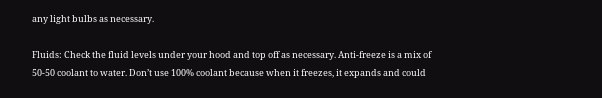any light bulbs as necessary.

Fluids: Check the fluid levels under your hood and top off as necessary. Anti-freeze is a mix of 50-50 coolant to water. Don’t use 100% coolant because when it freezes, it expands and could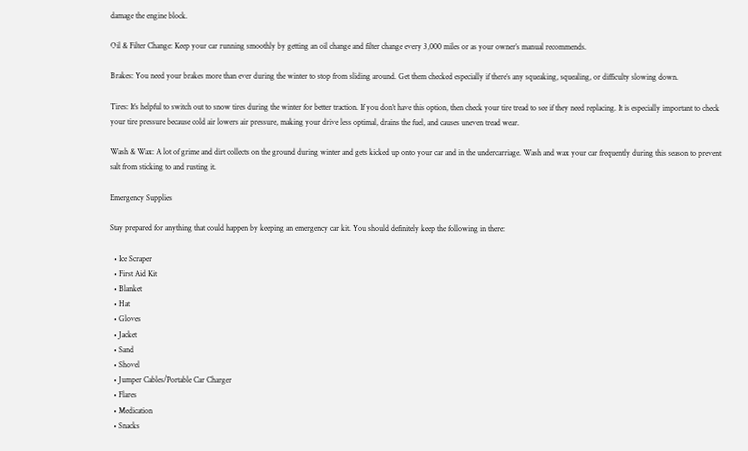damage the engine block.

Oil & Filter Change: Keep your car running smoothly by getting an oil change and filter change every 3,000 miles or as your owner’s manual recommends.

Brakes: You need your brakes more than ever during the winter to stop from sliding around. Get them checked especially if there’s any squeaking, squealing, or difficulty slowing down.

Tires: It’s helpful to switch out to snow tires during the winter for better traction. If you don’t have this option, then check your tire tread to see if they need replacing. It is especially important to check your tire pressure because cold air lowers air pressure, making your drive less optimal, drains the fuel, and causes uneven tread wear.

Wash & Wax: A lot of grime and dirt collects on the ground during winter and gets kicked up onto your car and in the undercarriage. Wash and wax your car frequently during this season to prevent salt from sticking to and rusting it.

Emergency Supplies

Stay prepared for anything that could happen by keeping an emergency car kit. You should definitely keep the following in there:

  • Ice Scraper
  • First Aid Kit
  • Blanket
  • Hat
  • Gloves
  • Jacket
  • Sand
  • Shovel
  • Jumper Cables/Portable Car Charger
  • Flares
  • Medication
  • Snacks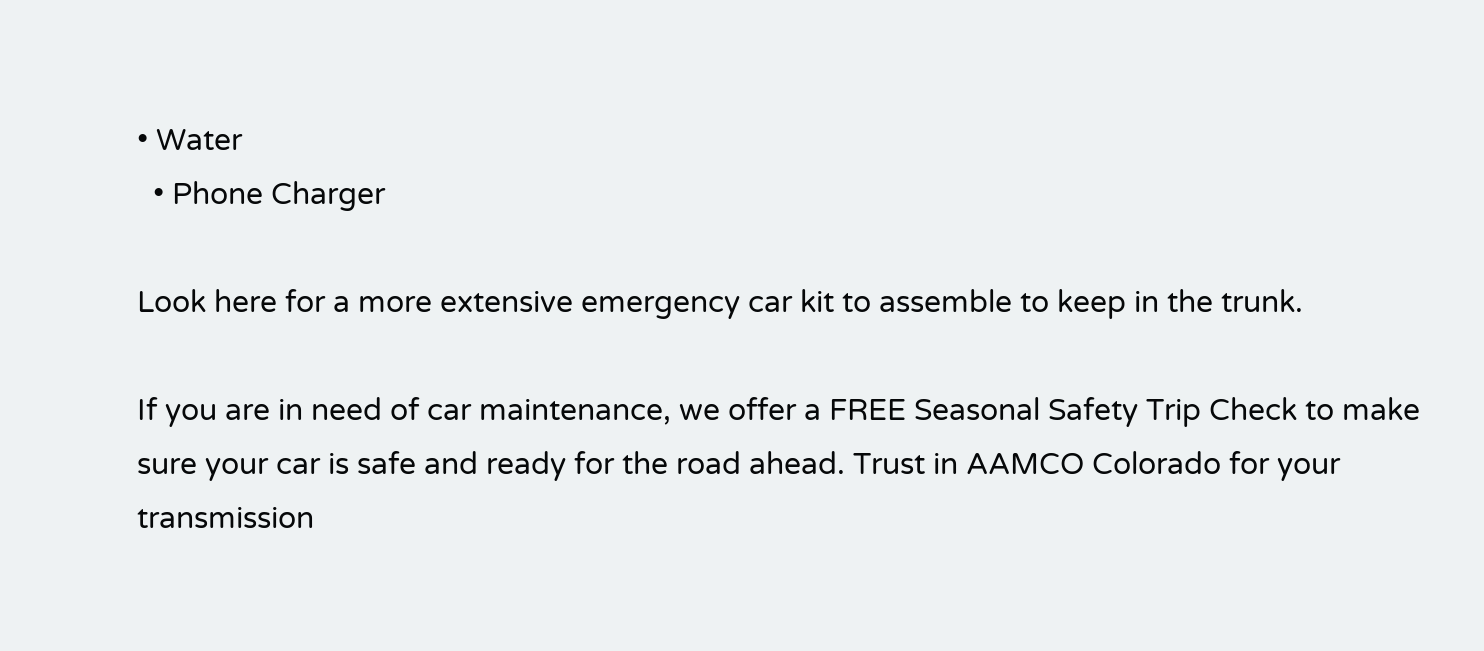• Water
  • Phone Charger

Look here for a more extensive emergency car kit to assemble to keep in the trunk.

If you are in need of car maintenance, we offer a FREE Seasonal Safety Trip Check to make sure your car is safe and ready for the road ahead. Trust in AAMCO Colorado for your transmission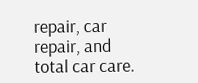repair, car repair, and total car care.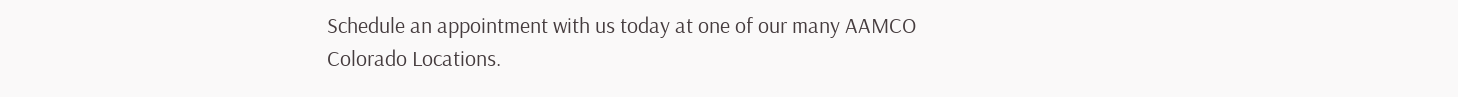Schedule an appointment with us today at one of our many AAMCO Colorado Locations.